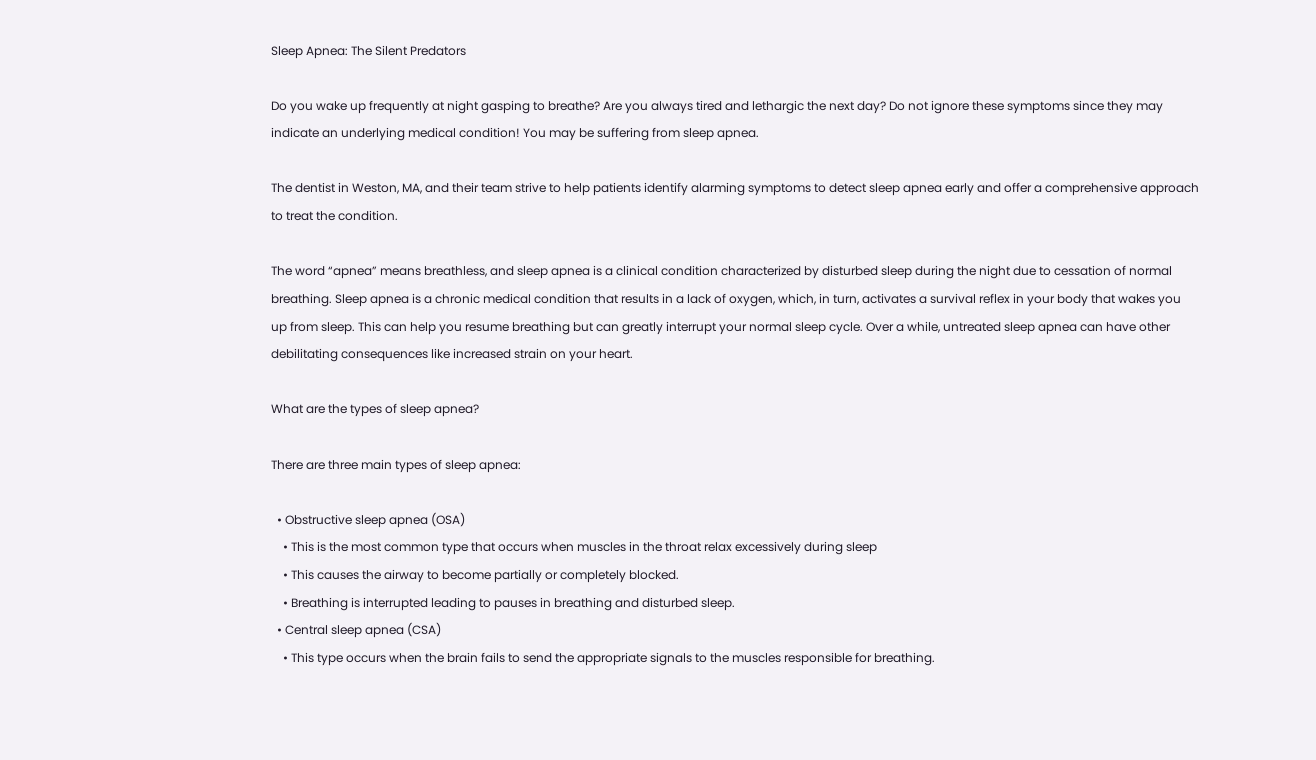Sleep Apnea: The Silent Predators

Do you wake up frequently at night gasping to breathe? Are you always tired and lethargic the next day? Do not ignore these symptoms since they may indicate an underlying medical condition! You may be suffering from sleep apnea.

The dentist in Weston, MA, and their team strive to help patients identify alarming symptoms to detect sleep apnea early and offer a comprehensive approach to treat the condition.

The word “apnea” means breathless, and sleep apnea is a clinical condition characterized by disturbed sleep during the night due to cessation of normal breathing. Sleep apnea is a chronic medical condition that results in a lack of oxygen, which, in turn, activates a survival reflex in your body that wakes you up from sleep. This can help you resume breathing but can greatly interrupt your normal sleep cycle. Over a while, untreated sleep apnea can have other debilitating consequences like increased strain on your heart.

What are the types of sleep apnea?

There are three main types of sleep apnea:

  • Obstructive sleep apnea (OSA)
    • This is the most common type that occurs when muscles in the throat relax excessively during sleep
    • This causes the airway to become partially or completely blocked.
    • Breathing is interrupted leading to pauses in breathing and disturbed sleep.
  • Central sleep apnea (CSA)
    • This type occurs when the brain fails to send the appropriate signals to the muscles responsible for breathing.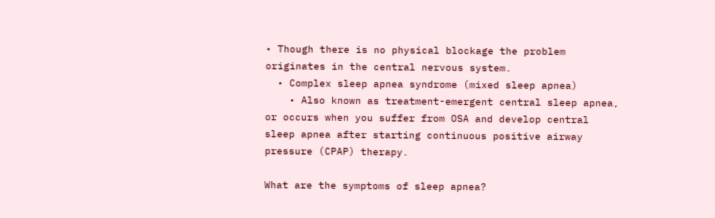• Though there is no physical blockage the problem originates in the central nervous system.
  • Complex sleep apnea syndrome (mixed sleep apnea)
    • Also known as treatment-emergent central sleep apnea, or occurs when you suffer from OSA and develop central sleep apnea after starting continuous positive airway pressure (CPAP) therapy.

What are the symptoms of sleep apnea?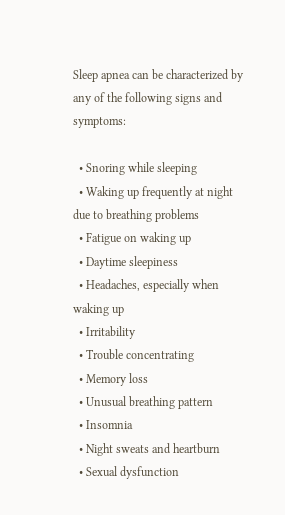Sleep apnea can be characterized by any of the following signs and symptoms:

  • Snoring while sleeping
  • Waking up frequently at night due to breathing problems
  • Fatigue on waking up
  • Daytime sleepiness
  • Headaches, especially when waking up
  • Irritability
  • Trouble concentrating
  • Memory loss
  • Unusual breathing pattern
  • Insomnia
  • Night sweats and heartburn
  • Sexual dysfunction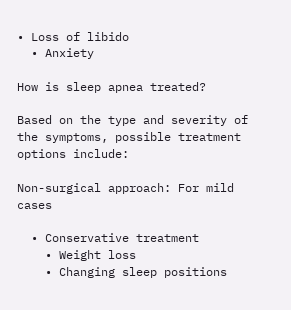• Loss of libido
  • Anxiety

How is sleep apnea treated?

Based on the type and severity of the symptoms, possible treatment options include:

Non-surgical approach: For mild cases

  • Conservative treatment
    • Weight loss
    • Changing sleep positions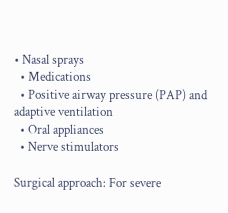• Nasal sprays
  • Medications
  • Positive airway pressure (PAP) and adaptive ventilation
  • Oral appliances
  • Nerve stimulators

Surgical approach: For severe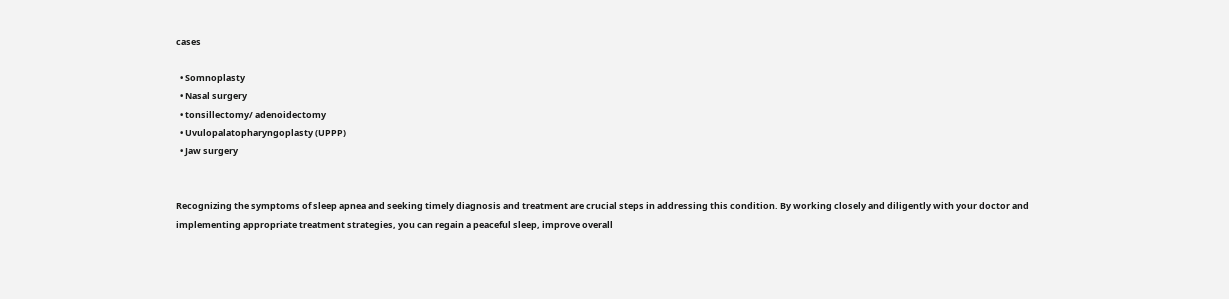cases

  • Somnoplasty
  • Nasal surgery
  • tonsillectomy/ adenoidectomy
  • Uvulopalatopharyngoplasty (UPPP)
  • Jaw surgery


Recognizing the symptoms of sleep apnea and seeking timely diagnosis and treatment are crucial steps in addressing this condition. By working closely and diligently with your doctor and implementing appropriate treatment strategies, you can regain a peaceful sleep, improve overall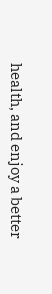health, and enjoy a better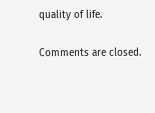quality of life.

Comments are closed.